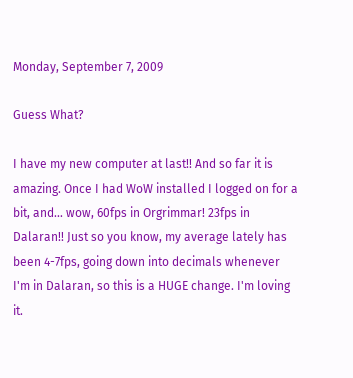Monday, September 7, 2009

Guess What?

I have my new computer at last!! And so far it is amazing. Once I had WoW installed I logged on for a bit, and... wow, 60fps in Orgrimmar! 23fps in Dalaran!! Just so you know, my average lately has been 4-7fps, going down into decimals whenever I'm in Dalaran, so this is a HUGE change. I'm loving it.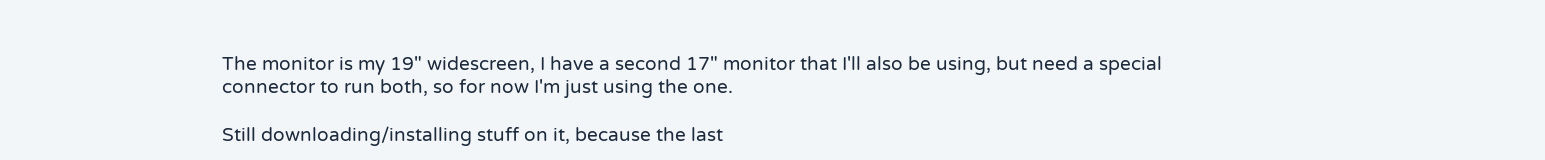The monitor is my 19" widescreen, I have a second 17" monitor that I'll also be using, but need a special connector to run both, so for now I'm just using the one.

Still downloading/installing stuff on it, because the last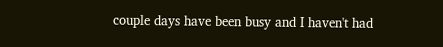couple days have been busy and I haven't had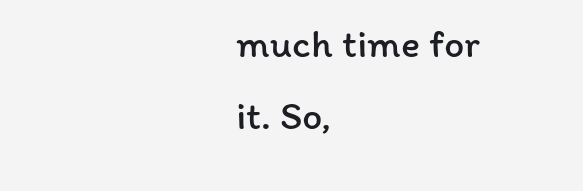much time for it. So,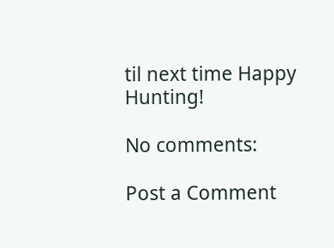til next time Happy Hunting!

No comments:

Post a Comment